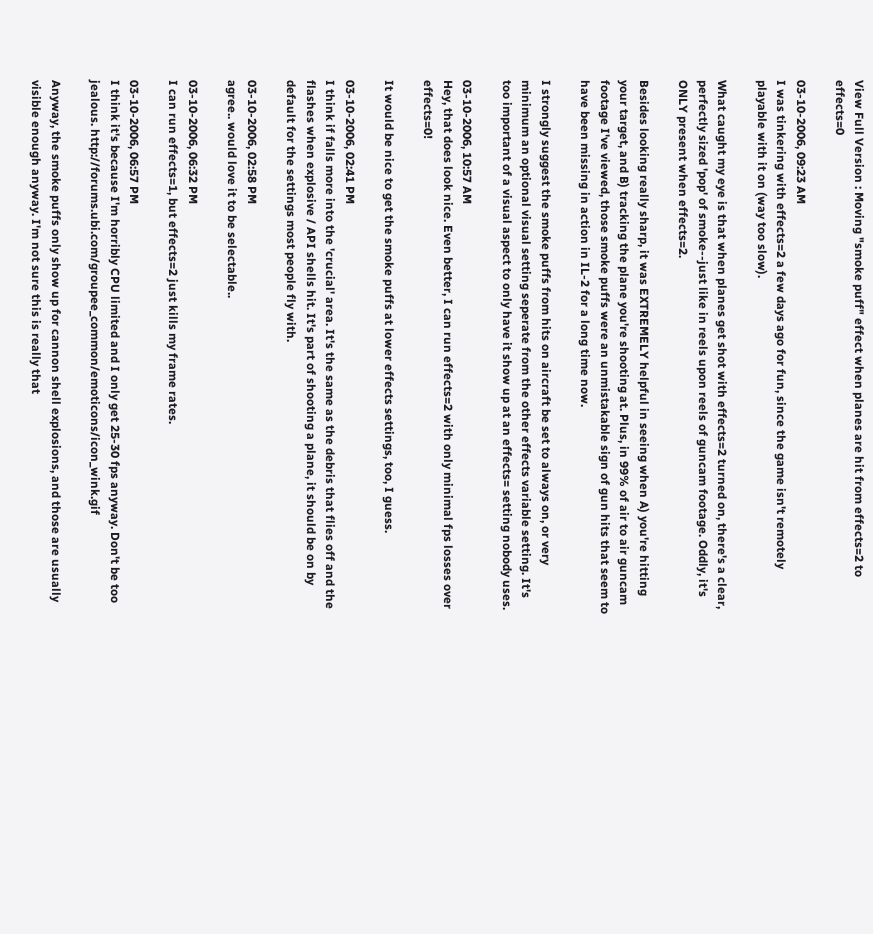View Full Version : Moving "smoke puff" effect when planes are hit from effects=2 to effects=0

03-10-2006, 09:23 AM
I was tinkering with effects=2 a few days ago for fun, since the game isn't remotely playable with it on (way too slow).

What caught my eye is that when planes get shot with effects=2 turned on, there's a clear, perfectly sized 'pop' of smoke--just like in reels upon reels of guncam footage. Oddly, it's ONLY present when effects=2.

Besides looking really sharp, it was EXTREMELY helpful in seeing when A) you're hitting your target, and B) tracking the plane you're shooting at. Plus, in 99% of air to air guncam footage I've viewed, those smoke puffs were an unmistakable sign of gun hits that seem to have been missing in action in IL-2 for a long time now.

I strongly suggest the smoke puffs from hits on aircraft be set to always on, or very minimum an optional visual setting seperate from the other effects variable setting. It's too important of a visual aspect to only have it show up at an effects= setting nobody uses.

03-10-2006, 10:57 AM
Hey, that does look nice. Even better, I can run effects=2 with only minimal fps losses over effects=0!

It would be nice to get the smoke puffs at lower effects settings, too, I guess.

03-10-2006, 02:41 PM
I think if falls more into the 'crucial' area. It's the same as the debris that flies off and the flashes when explosive / API shells hit. It's part of shooting a plane, it should be on by default for the settings most people fly with.

03-10-2006, 02:58 PM
agree.. would love it to be selectable..

03-10-2006, 06:32 PM
I can run effects=1, but effects=2 just kills my frame rates.

03-10-2006, 06:57 PM
I think it's because I'm horribly CPU limited and I only get 25-30 fps anyway. Don't be too jealous. http://forums.ubi.com/groupee_common/emoticons/icon_wink.gif

Anyway, the smoke puffs only show up for cannon shell explosions, and those are usually visible enough anyway. I'm not sure this is really that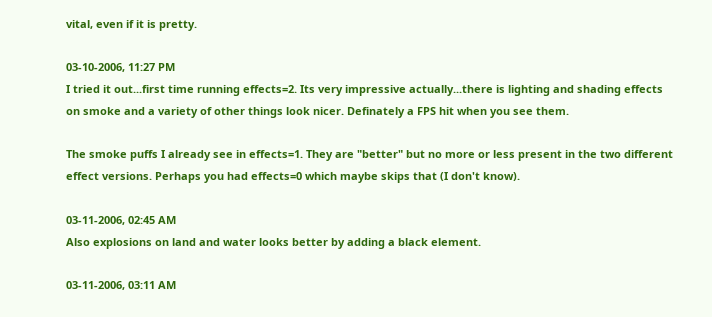vital, even if it is pretty.

03-10-2006, 11:27 PM
I tried it out...first time running effects=2. Its very impressive actually...there is lighting and shading effects on smoke and a variety of other things look nicer. Definately a FPS hit when you see them.

The smoke puffs I already see in effects=1. They are "better" but no more or less present in the two different effect versions. Perhaps you had effects=0 which maybe skips that (I don't know).

03-11-2006, 02:45 AM
Also explosions on land and water looks better by adding a black element.

03-11-2006, 03:11 AM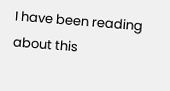I have been reading about this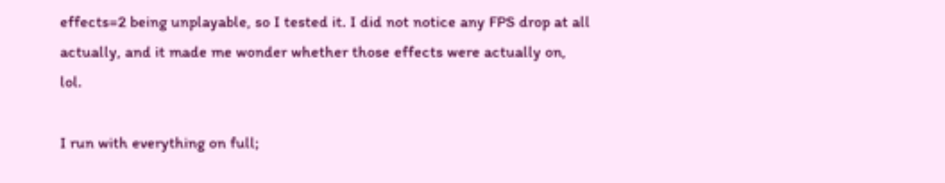effects=2 being unplayable, so I tested it. I did not notice any FPS drop at all actually, and it made me wonder whether those effects were actually on, lol.

I run with everything on full;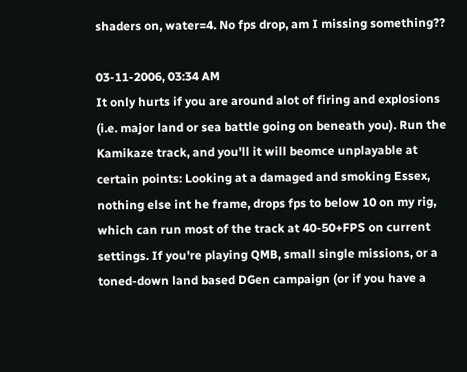shaders on, water=4. No fps drop, am I missing something??

03-11-2006, 03:34 AM
It only hurts if you are around alot of firing and explosions (i.e. major land or sea battle going on beneath you). Run the Kamikaze track, and you'll it will beomce unplayable at certain points: Looking at a damaged and smoking Essex, nothing else int he frame, drops fps to below 10 on my rig, which can run most of the track at 40-50+FPS on current settings. If you're playing QMB, small single missions, or a toned-down land based DGen campaign (or if you have a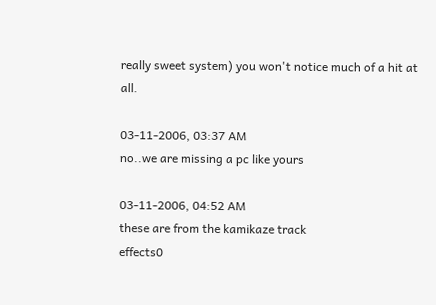really sweet system) you won't notice much of a hit at all.

03-11-2006, 03:37 AM
no..we are missing a pc like yours

03-11-2006, 04:52 AM
these are from the kamikaze track
effects0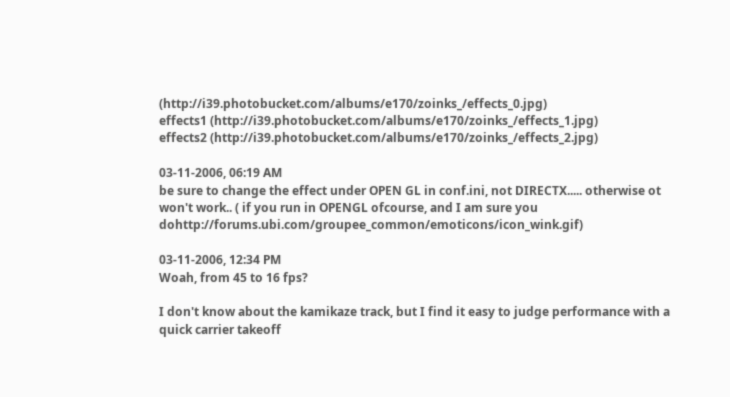(http://i39.photobucket.com/albums/e170/zoinks_/effects_0.jpg)
effects1 (http://i39.photobucket.com/albums/e170/zoinks_/effects_1.jpg)
effects2 (http://i39.photobucket.com/albums/e170/zoinks_/effects_2.jpg)

03-11-2006, 06:19 AM
be sure to change the effect under OPEN GL in conf.ini, not DIRECTX..... otherwise ot won't work.. ( if you run in OPENGL ofcourse, and I am sure you dohttp://forums.ubi.com/groupee_common/emoticons/icon_wink.gif)

03-11-2006, 12:34 PM
Woah, from 45 to 16 fps?

I don't know about the kamikaze track, but I find it easy to judge performance with a quick carrier takeoff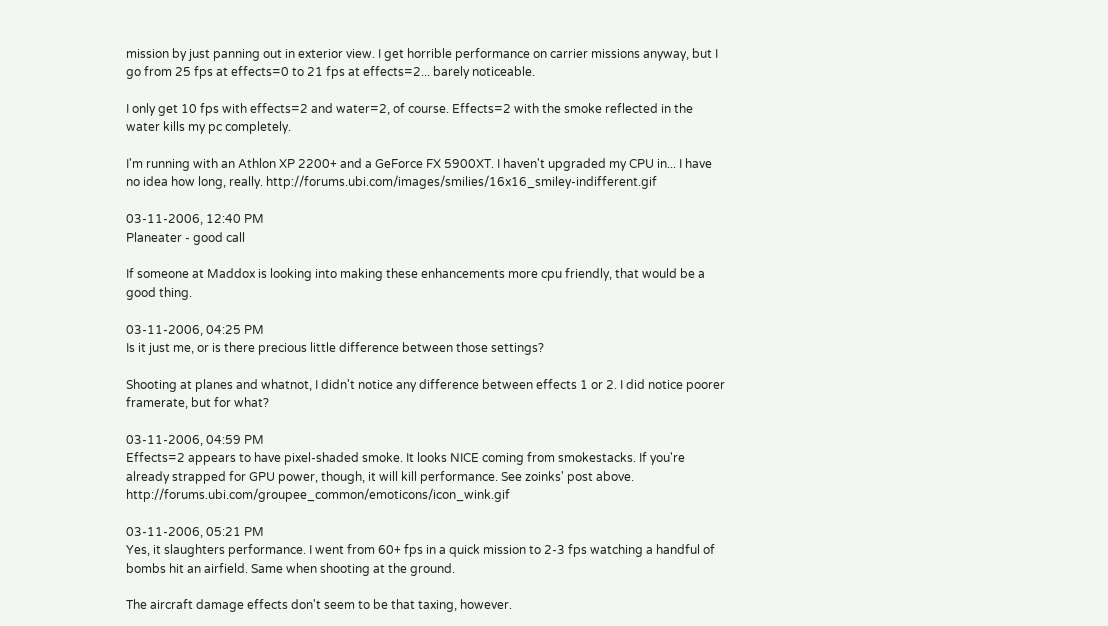mission by just panning out in exterior view. I get horrible performance on carrier missions anyway, but I go from 25 fps at effects=0 to 21 fps at effects=2... barely noticeable.

I only get 10 fps with effects=2 and water=2, of course. Effects=2 with the smoke reflected in the water kills my pc completely.

I'm running with an Athlon XP 2200+ and a GeForce FX 5900XT. I haven't upgraded my CPU in... I have no idea how long, really. http://forums.ubi.com/images/smilies/16x16_smiley-indifferent.gif

03-11-2006, 12:40 PM
Planeater - good call

If someone at Maddox is looking into making these enhancements more cpu friendly, that would be a good thing.

03-11-2006, 04:25 PM
Is it just me, or is there precious little difference between those settings?

Shooting at planes and whatnot, I didn't notice any difference between effects 1 or 2. I did notice poorer framerate, but for what?

03-11-2006, 04:59 PM
Effects=2 appears to have pixel-shaded smoke. It looks NICE coming from smokestacks. If you're already strapped for GPU power, though, it will kill performance. See zoinks' post above. http://forums.ubi.com/groupee_common/emoticons/icon_wink.gif

03-11-2006, 05:21 PM
Yes, it slaughters performance. I went from 60+ fps in a quick mission to 2-3 fps watching a handful of bombs hit an airfield. Same when shooting at the ground.

The aircraft damage effects don't seem to be that taxing, however.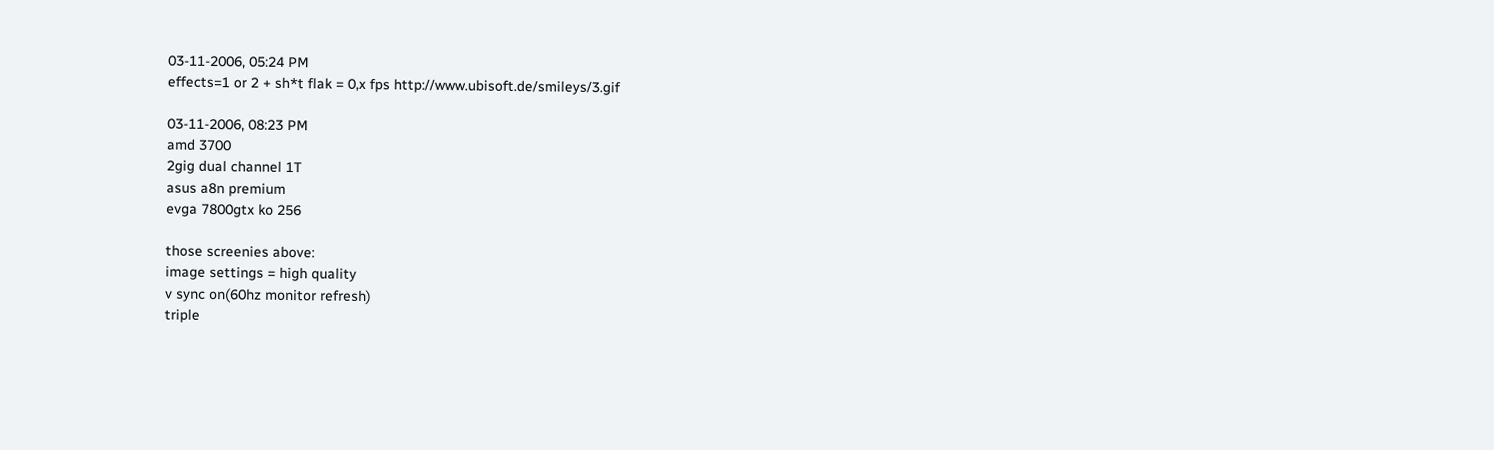03-11-2006, 05:24 PM
effects=1 or 2 + sh*t flak = 0,x fps http://www.ubisoft.de/smileys/3.gif

03-11-2006, 08:23 PM
amd 3700
2gig dual channel 1T
asus a8n premium
evga 7800gtx ko 256

those screenies above:
image settings = high quality
v sync on(60hz monitor refresh)
triple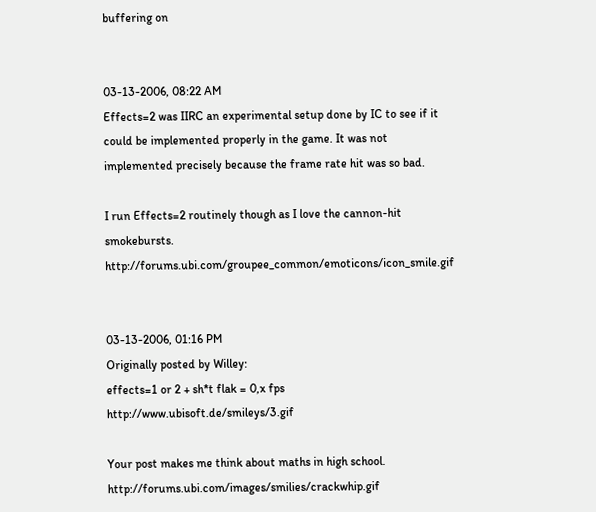buffering on


03-13-2006, 08:22 AM
Effects=2 was IIRC an experimental setup done by IC to see if it could be implemented properly in the game. It was not implemented precisely because the frame rate hit was so bad.

I run Effects=2 routinely though as I love the cannon-hit smokebursts. http://forums.ubi.com/groupee_common/emoticons/icon_smile.gif


03-13-2006, 01:16 PM
Originally posted by Willey:
effects=1 or 2 + sh*t flak = 0,x fps http://www.ubisoft.de/smileys/3.gif

Your post makes me think about maths in high school. http://forums.ubi.com/images/smilies/crackwhip.gif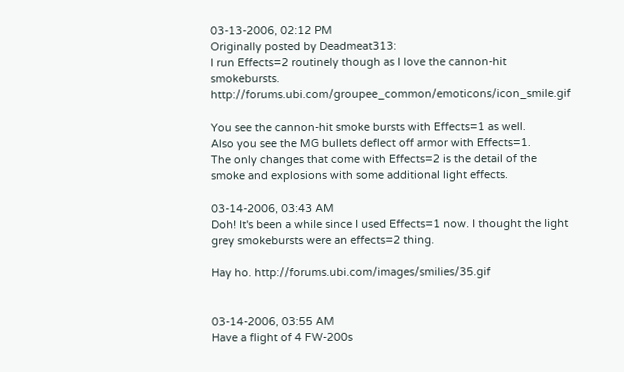03-13-2006, 02:12 PM
Originally posted by Deadmeat313:
I run Effects=2 routinely though as I love the cannon-hit smokebursts. http://forums.ubi.com/groupee_common/emoticons/icon_smile.gif

You see the cannon-hit smoke bursts with Effects=1 as well.
Also you see the MG bullets deflect off armor with Effects=1.
The only changes that come with Effects=2 is the detail of the smoke and explosions with some additional light effects.

03-14-2006, 03:43 AM
Doh! It's been a while since I used Effects=1 now. I thought the light grey smokebursts were an effects=2 thing.

Hay ho. http://forums.ubi.com/images/smilies/35.gif


03-14-2006, 03:55 AM
Have a flight of 4 FW-200s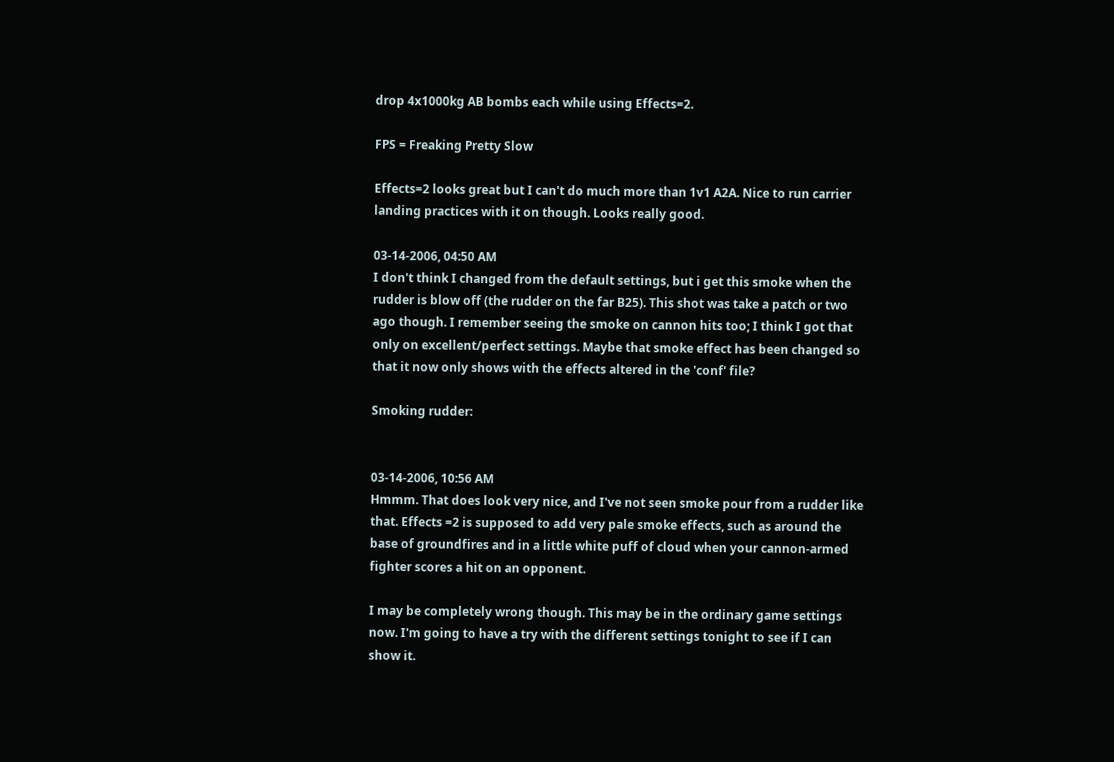drop 4x1000kg AB bombs each while using Effects=2.

FPS = Freaking Pretty Slow

Effects=2 looks great but I can't do much more than 1v1 A2A. Nice to run carrier landing practices with it on though. Looks really good.

03-14-2006, 04:50 AM
I don't think I changed from the default settings, but i get this smoke when the rudder is blow off (the rudder on the far B25). This shot was take a patch or two ago though. I remember seeing the smoke on cannon hits too; I think I got that only on excellent/perfect settings. Maybe that smoke effect has been changed so that it now only shows with the effects altered in the 'conf' file?

Smoking rudder:


03-14-2006, 10:56 AM
Hmmm. That does look very nice, and I've not seen smoke pour from a rudder like that. Effects =2 is supposed to add very pale smoke effects, such as around the base of groundfires and in a little white puff of cloud when your cannon-armed fighter scores a hit on an opponent.

I may be completely wrong though. This may be in the ordinary game settings now. I'm going to have a try with the different settings tonight to see if I can show it.